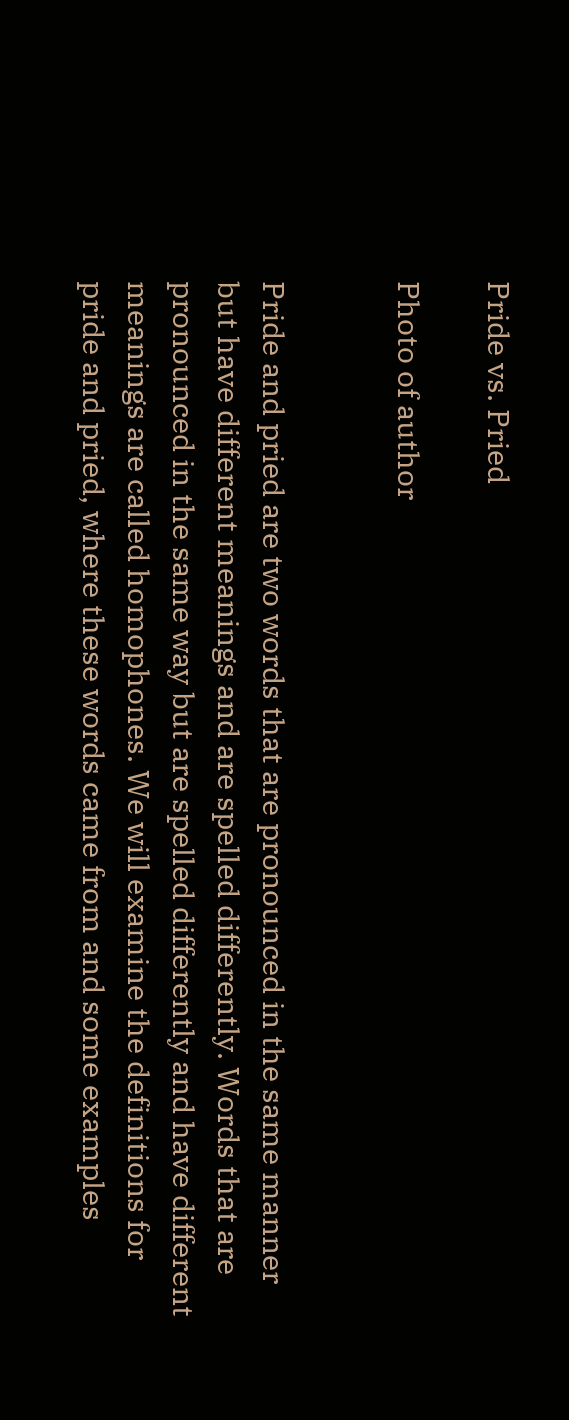Pride vs. Pried

Photo of author


Pride and pried are two words that are pronounced in the same manner but have different meanings and are spelled differently. Words that are pronounced in the same way but are spelled differently and have different meanings are called homophones. We will examine the definitions for pride and pried, where these words came from and some examples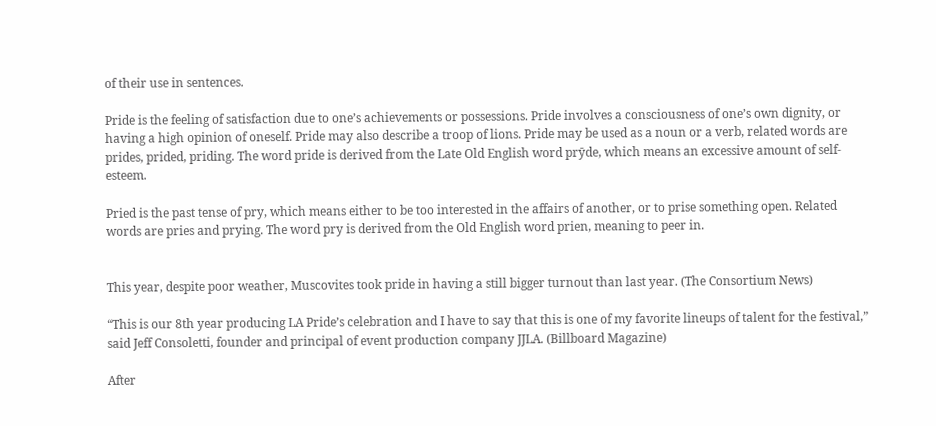of their use in sentences.

Pride is the feeling of satisfaction due to one’s achievements or possessions. Pride involves a consciousness of one’s own dignity, or having a high opinion of oneself. Pride may also describe a troop of lions. Pride may be used as a noun or a verb, related words are prides, prided, priding. The word pride is derived from the Late Old English word prȳde, which means an excessive amount of self-esteem.

Pried is the past tense of pry, which means either to be too interested in the affairs of another, or to prise something open. Related words are pries and prying. The word pry is derived from the Old English word prien, meaning to peer in.


This year, despite poor weather, Muscovites took pride in having a still bigger turnout than last year. (The Consortium News)

“This is our 8th year producing LA Pride’s celebration and I have to say that this is one of my favorite lineups of talent for the festival,” said Jeff Consoletti, founder and principal of event production company JJLA. (Billboard Magazine)

After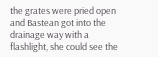the grates were pried open and Bastean got into the drainage way with a flashlight, she could see the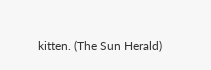kitten. (The Sun Herald)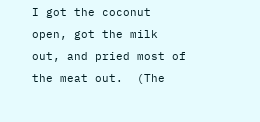I got the coconut open, got the milk out, and pried most of the meat out.  (The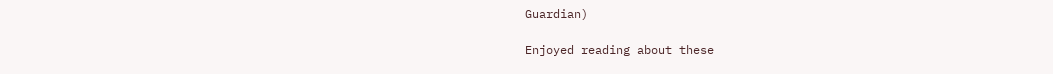Guardian)

Enjoyed reading about these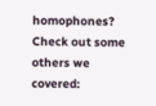homophones? Check out some others we covered: